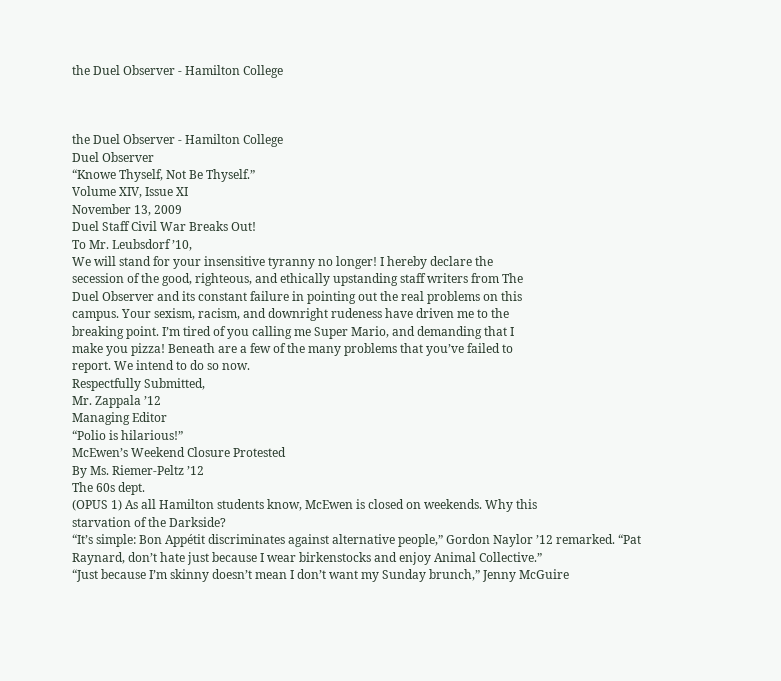the Duel Observer - Hamilton College



the Duel Observer - Hamilton College
Duel Observer
“Knowe Thyself, Not Be Thyself.”
Volume XIV, Issue XI
November 13, 2009
Duel Staff Civil War Breaks Out!
To Mr. Leubsdorf ’10,
We will stand for your insensitive tyranny no longer! I hereby declare the
secession of the good, righteous, and ethically upstanding staff writers from The
Duel Observer and its constant failure in pointing out the real problems on this
campus. Your sexism, racism, and downright rudeness have driven me to the
breaking point. I’m tired of you calling me Super Mario, and demanding that I
make you pizza! Beneath are a few of the many problems that you’ve failed to
report. We intend to do so now.
Respectfully Submitted,
Mr. Zappala ’12
Managing Editor
“Polio is hilarious!”
McEwen’s Weekend Closure Protested
By Ms. Riemer-Peltz ’12
The 60s dept.
(OPUS 1) As all Hamilton students know, McEwen is closed on weekends. Why this
starvation of the Darkside?
“It’s simple: Bon Appétit discriminates against alternative people,” Gordon Naylor ’12 remarked. “Pat Raynard, don’t hate just because I wear birkenstocks and enjoy Animal Collective.”
“Just because I’m skinny doesn’t mean I don’t want my Sunday brunch,” Jenny McGuire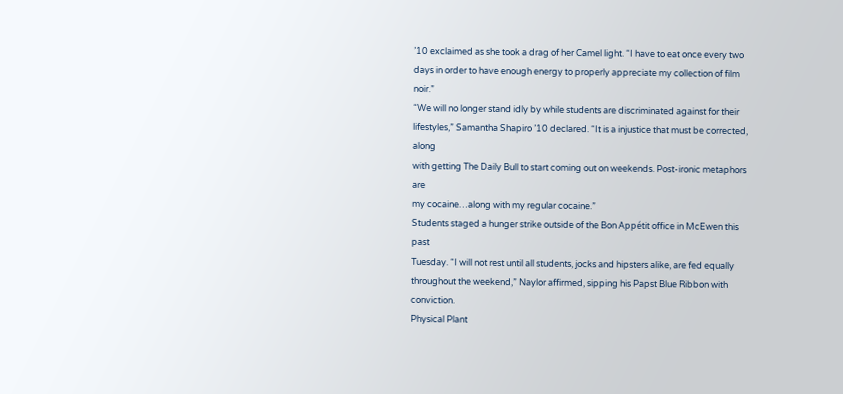’10 exclaimed as she took a drag of her Camel light. “I have to eat once every two
days in order to have enough energy to properly appreciate my collection of film noir.”
“We will no longer stand idly by while students are discriminated against for their
lifestyles,” Samantha Shapiro ’10 declared. “It is a injustice that must be corrected, along
with getting The Daily Bull to start coming out on weekends. Post-ironic metaphors are
my cocaine…along with my regular cocaine.”
Students staged a hunger strike outside of the Bon Appétit office in McEwen this past
Tuesday. “I will not rest until all students, jocks and hipsters alike, are fed equally throughout the weekend,” Naylor affirmed, sipping his Papst Blue Ribbon with conviction.
Physical Plant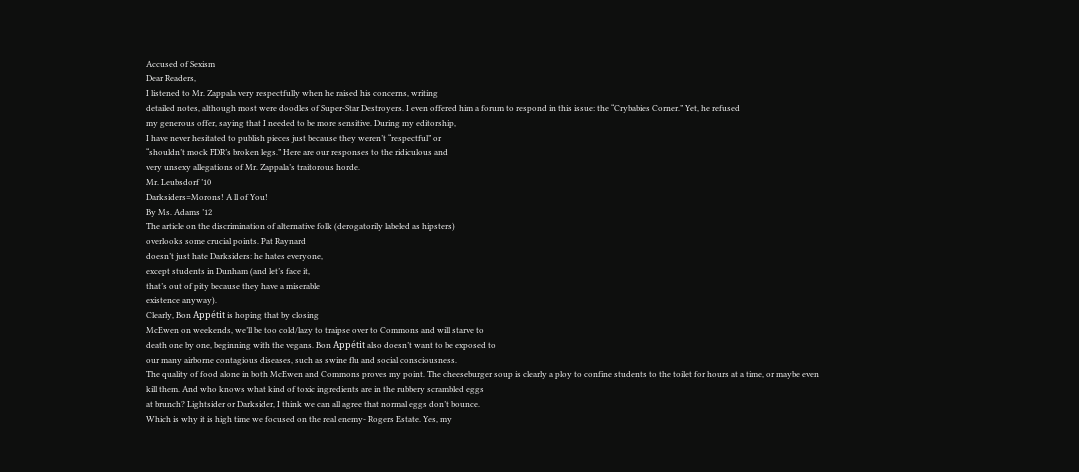Accused of Sexism
Dear Readers,
I listened to Mr. Zappala very respectfully when he raised his concerns, writing
detailed notes, although most were doodles of Super-Star Destroyers. I even offered him a forum to respond in this issue: the “Crybabies Corner.” Yet, he refused
my generous offer, saying that I needed to be more sensitive. During my editorship,
I have never hesitated to publish pieces just because they weren’t “respectful” or
“shouldn’t mock FDR’s broken legs.” Here are our responses to the ridiculous and
very unsexy allegations of Mr. Zappala’s traitorous horde.
Mr. Leubsdorf ’10
Darksiders=Morons! A ll of You!
By Ms. Adams ’12
The article on the discrimination of alternative folk (derogatorily labeled as hipsters)
overlooks some crucial points. Pat Raynard
doesn’t just hate Darksiders: he hates everyone,
except students in Dunham (and let’s face it,
that’s out of pity because they have a miserable
existence anyway).
Clearly, Bon Appétit is hoping that by closing
McEwen on weekends, we’ll be too cold/lazy to traipse over to Commons and will starve to
death one by one, beginning with the vegans. Bon Appétit also doesn’t want to be exposed to
our many airborne contagious diseases, such as swine flu and social consciousness.
The quality of food alone in both McEwen and Commons proves my point. The cheeseburger soup is clearly a ploy to confine students to the toilet for hours at a time, or maybe even
kill them. And who knows what kind of toxic ingredients are in the rubbery scrambled eggs
at brunch? Lightsider or Darksider, I think we can all agree that normal eggs don’t bounce.
Which is why it is high time we focused on the real enemy- Rogers Estate. Yes, my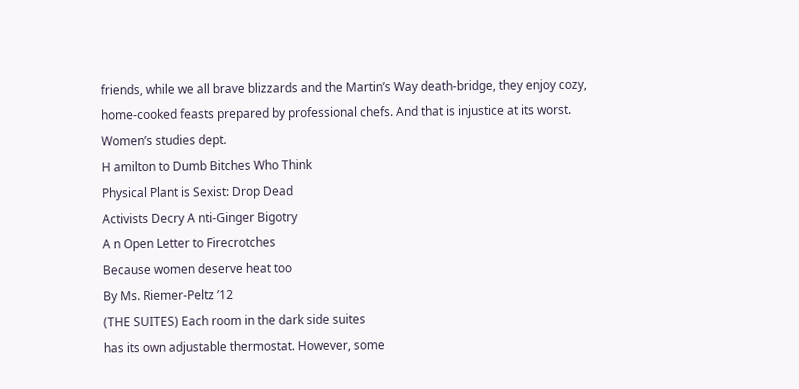friends, while we all brave blizzards and the Martin’s Way death-bridge, they enjoy cozy,
home-cooked feasts prepared by professional chefs. And that is injustice at its worst.
Women’s studies dept.
H amilton to Dumb Bitches Who Think
Physical Plant is Sexist: Drop Dead
Activists Decry A nti-Ginger Bigotry
A n Open Letter to Firecrotches
Because women deserve heat too
By Ms. Riemer-Peltz ’12
(THE SUITES) Each room in the dark side suites
has its own adjustable thermostat. However, some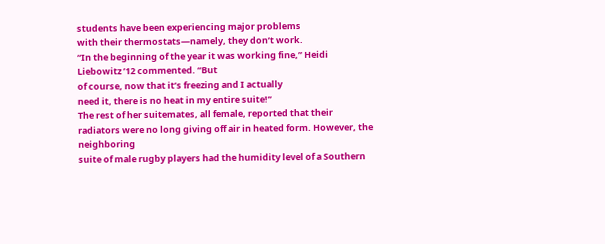students have been experiencing major problems
with their thermostats—namely, they don’t work.
“In the beginning of the year it was working fine,” Heidi Liebowitz ’12 commented. “But
of course, now that it’s freezing and I actually
need it, there is no heat in my entire suite!”
The rest of her suitemates, all female, reported that their radiators were no long giving off air in heated form. However, the neighboring
suite of male rugby players had the humidity level of a Southern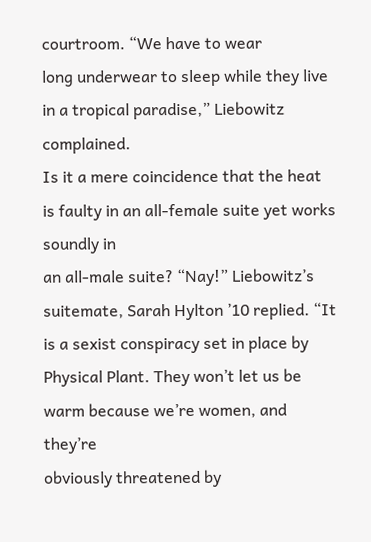courtroom. “We have to wear
long underwear to sleep while they live in a tropical paradise,” Liebowitz complained.
Is it a mere coincidence that the heat is faulty in an all-female suite yet works soundly in
an all-male suite? “Nay!” Liebowitz’s suitemate, Sarah Hylton ’10 replied. “It is a sexist conspiracy set in place by Physical Plant. They won’t let us be warm because we’re women, and they’re
obviously threatened by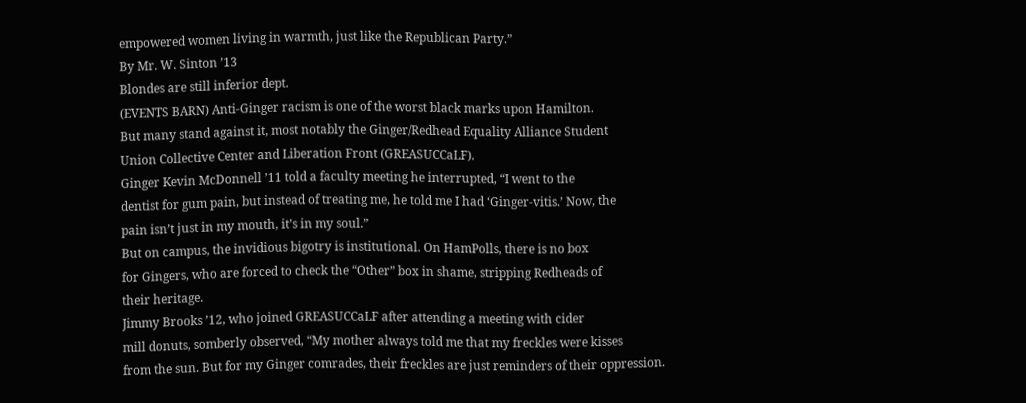empowered women living in warmth, just like the Republican Party.”
By Mr. W. Sinton ’13
Blondes are still inferior dept.
(EVENTS BARN) Anti-Ginger racism is one of the worst black marks upon Hamilton.
But many stand against it, most notably the Ginger/Redhead Equality Alliance Student
Union Collective Center and Liberation Front (GREASUCCaLF).
Ginger Kevin McDonnell ’11 told a faculty meeting he interrupted, “I went to the
dentist for gum pain, but instead of treating me, he told me I had ‘Ginger-vitis.’ Now, the
pain isn’t just in my mouth, it’s in my soul.”
But on campus, the invidious bigotry is institutional. On HamPolls, there is no box
for Gingers, who are forced to check the “Other” box in shame, stripping Redheads of
their heritage.
Jimmy Brooks ’12, who joined GREASUCCaLF after attending a meeting with cider
mill donuts, somberly observed, “My mother always told me that my freckles were kisses
from the sun. But for my Ginger comrades, their freckles are just reminders of their oppression.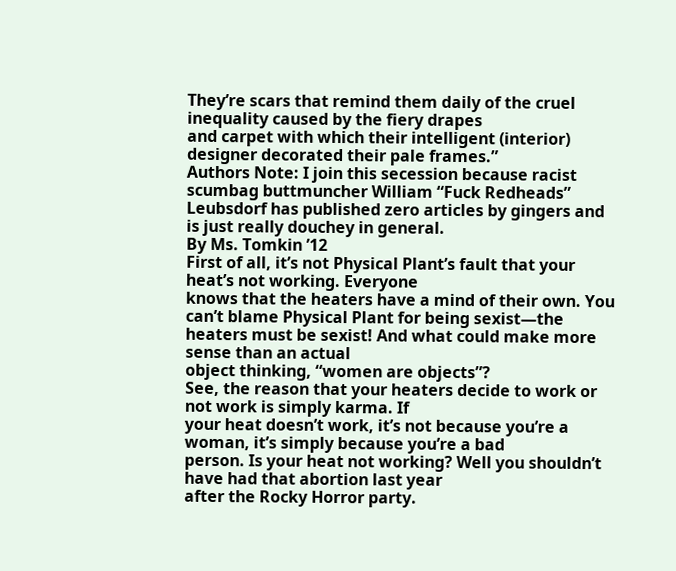They’re scars that remind them daily of the cruel inequality caused by the fiery drapes
and carpet with which their intelligent (interior) designer decorated their pale frames.”
Authors Note: I join this secession because racist scumbag buttmuncher William “Fuck Redheads”
Leubsdorf has published zero articles by gingers and is just really douchey in general.
By Ms. Tomkin ’12
First of all, it’s not Physical Plant’s fault that your heat’s not working. Everyone
knows that the heaters have a mind of their own. You can’t blame Physical Plant for being sexist—the heaters must be sexist! And what could make more sense than an actual
object thinking, “women are objects”?
See, the reason that your heaters decide to work or not work is simply karma. If
your heat doesn’t work, it’s not because you’re a woman, it’s simply because you’re a bad
person. Is your heat not working? Well you shouldn’t have had that abortion last year
after the Rocky Horror party.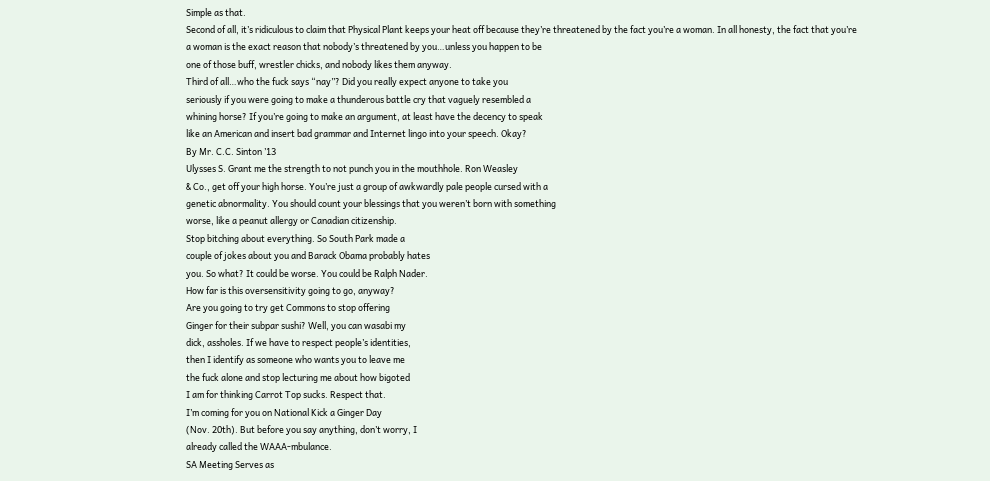Simple as that.
Second of all, it’s ridiculous to claim that Physical Plant keeps your heat off because they’re threatened by the fact you’re a woman. In all honesty, the fact that you’re
a woman is the exact reason that nobody’s threatened by you…unless you happen to be
one of those buff, wrestler chicks, and nobody likes them anyway.
Third of all…who the fuck says “nay”? Did you really expect anyone to take you
seriously if you were going to make a thunderous battle cry that vaguely resembled a
whining horse? If you’re going to make an argument, at least have the decency to speak
like an American and insert bad grammar and Internet lingo into your speech. Okay?
By Mr. C.C. Sinton ’13
Ulysses S. Grant me the strength to not punch you in the mouthhole. Ron Weasley
& Co., get off your high horse. You’re just a group of awkwardly pale people cursed with a
genetic abnormality. You should count your blessings that you weren’t born with something
worse, like a peanut allergy or Canadian citizenship.
Stop bitching about everything. So South Park made a
couple of jokes about you and Barack Obama probably hates
you. So what? It could be worse. You could be Ralph Nader.
How far is this oversensitivity going to go, anyway?
Are you going to try get Commons to stop offering
Ginger for their subpar sushi? Well, you can wasabi my
dick, assholes. If we have to respect people’s identities,
then I identify as someone who wants you to leave me
the fuck alone and stop lecturing me about how bigoted
I am for thinking Carrot Top sucks. Respect that.
I’m coming for you on National Kick a Ginger Day
(Nov. 20th). But before you say anything, don’t worry, I
already called the WAAA-mbulance.
SA Meeting Serves as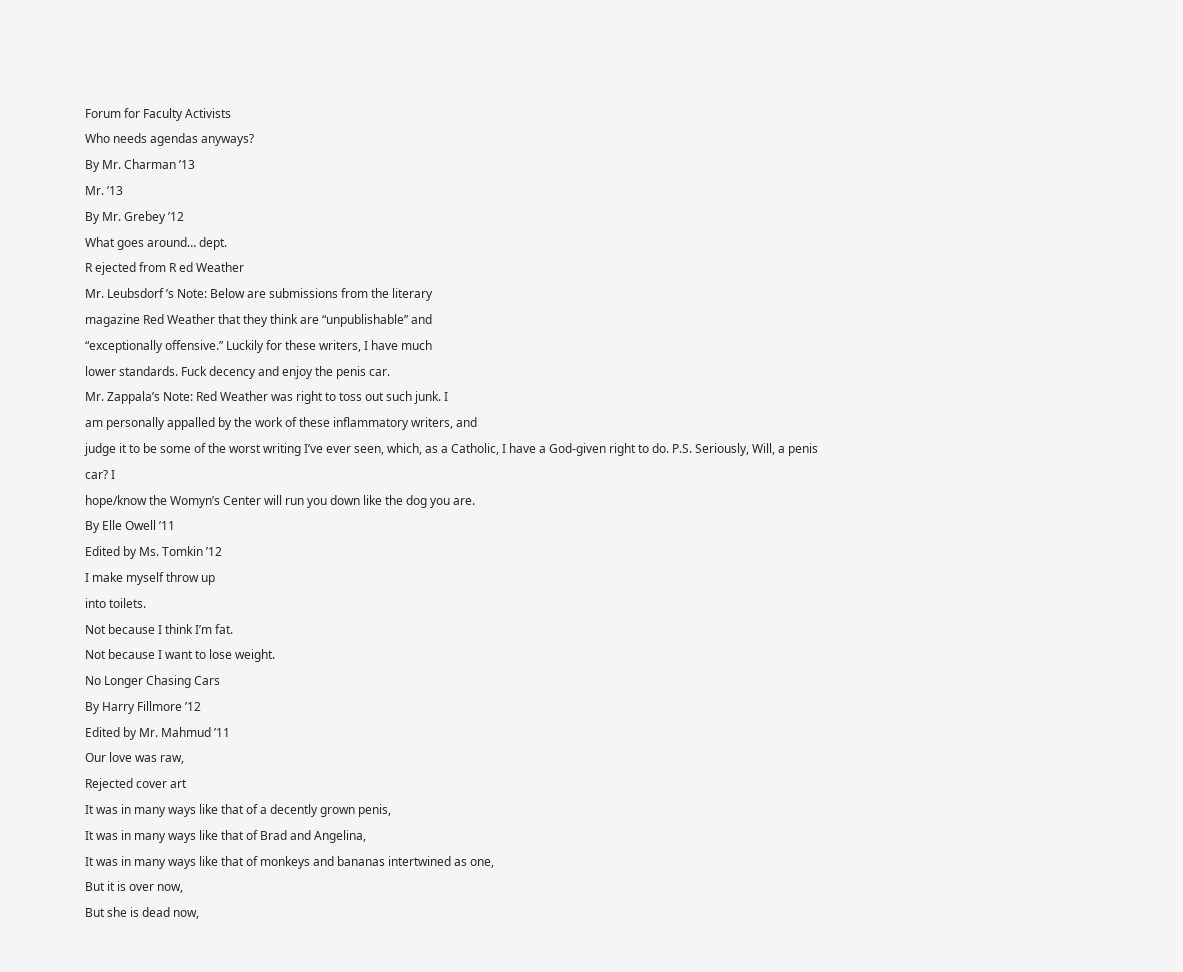Forum for Faculty Activists
Who needs agendas anyways?
By Mr. Charman ’13
Mr. ’13
By Mr. Grebey ’12
What goes around… dept.
R ejected from R ed Weather
Mr. Leubsdorf ’s Note: Below are submissions from the literary
magazine Red Weather that they think are “unpublishable” and
“exceptionally offensive.” Luckily for these writers, I have much
lower standards. Fuck decency and enjoy the penis car.
Mr. Zappala’s Note: Red Weather was right to toss out such junk. I
am personally appalled by the work of these inflammatory writers, and
judge it to be some of the worst writing I’ve ever seen, which, as a Catholic, I have a God-given right to do. P.S. Seriously, Will, a penis car? I
hope/know the Womyn’s Center will run you down like the dog you are.
By Elle Owell ’11
Edited by Ms. Tomkin ’12
I make myself throw up
into toilets.
Not because I think I’m fat.
Not because I want to lose weight.
No Longer Chasing Cars
By Harry Fillmore ’12
Edited by Mr. Mahmud ’11
Our love was raw,
Rejected cover art
It was in many ways like that of a decently grown penis,
It was in many ways like that of Brad and Angelina,
It was in many ways like that of monkeys and bananas intertwined as one,
But it is over now,
But she is dead now,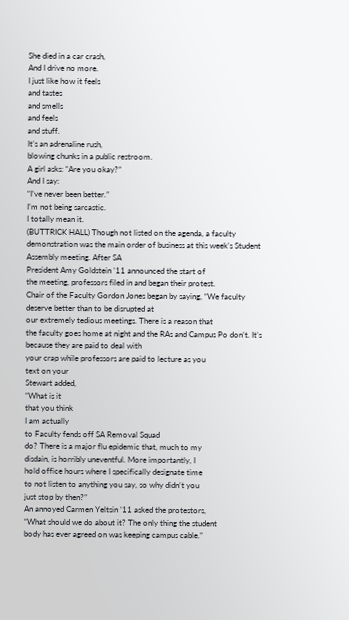She died in a car crash,
And I drive no more.
I just like how it feels
and tastes
and smells
and feels
and stuff.
It’s an adrenaline rush,
blowing chunks in a public restroom.
A girl asks: “Are you okay?”
And I say:
“I’ve never been better.”
I’m not being sarcastic.
I totally mean it.
(BUTTRICK HALL) Though not listed on the agenda, a faculty demonstration was the main order of business at this week’s Student Assembly meeting. After SA
President Amy Goldstein ’11 announced the start of
the meeting, professors filed in and began their protest.
Chair of the Faculty Gordon Jones began by saying, “We faculty deserve better than to be disrupted at
our extremely tedious meetings. There is a reason that
the faculty goes home at night and the RAs and Campus Po don’t. It’s because they are paid to deal with
your crap while professors are paid to lecture as you
text on your
Stewart added,
“What is it
that you think
I am actually
to Faculty fends off SA Removal Squad
do? There is a major flu epidemic that, much to my
disdain, is horribly uneventful. More importantly, I
hold office hours where I specifically designate time
to not listen to anything you say, so why didn’t you
just stop by then?”
An annoyed Carmen Yeltsin ’11 asked the protestors,
“What should we do about it? The only thing the student
body has ever agreed on was keeping campus cable.”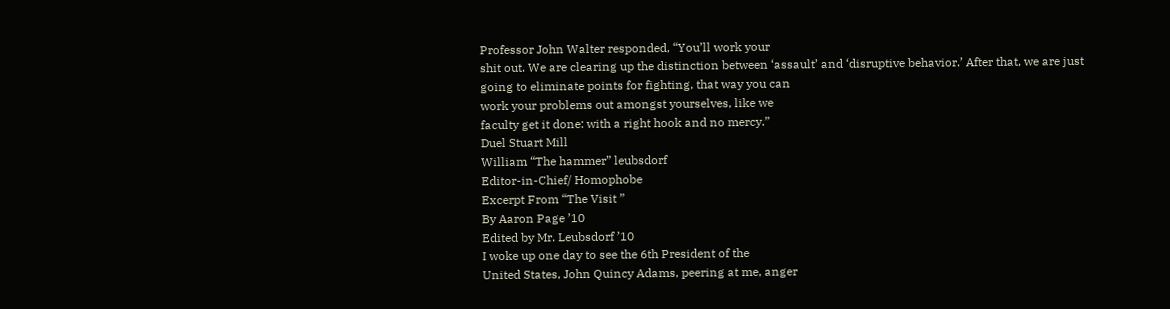Professor John Walter responded, “You’ll work your
shit out. We are clearing up the distinction between ‘assault’ and ‘disruptive behavior.’ After that, we are just
going to eliminate points for fighting, that way you can
work your problems out amongst yourselves, like we
faculty get it done: with a right hook and no mercy.”
Duel Stuart Mill
William “The hammer” leubsdorf
Editor-in-Chief/ Homophobe
Excerpt From “The Visit ”
By Aaron Page ’10
Edited by Mr. Leubsdorf ’10
I woke up one day to see the 6th President of the
United States, John Quincy Adams, peering at me, anger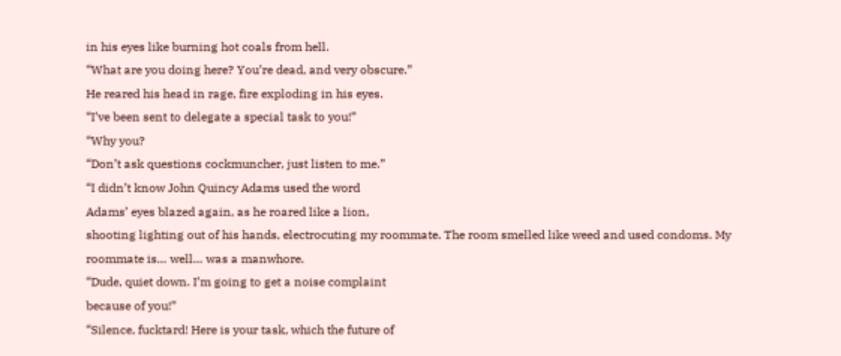in his eyes like burning hot coals from hell.
“What are you doing here? You’re dead, and very obscure.”
He reared his head in rage, fire exploding in his eyes.
“I’ve been sent to delegate a special task to you!”
“Why you?
“Don’t ask questions cockmuncher, just listen to me.”
“I didn’t know John Quincy Adams used the word
Adams’ eyes blazed again, as he roared like a lion,
shooting lighting out of his hands, electrocuting my roommate. The room smelled like weed and used condoms. My
roommate is… well… was a manwhore.
“Dude, quiet down. I’m going to get a noise complaint
because of you!”
“Silence, fucktard! Here is your task, which the future of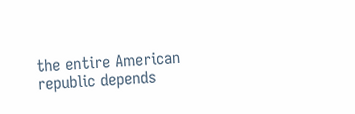the entire American republic depends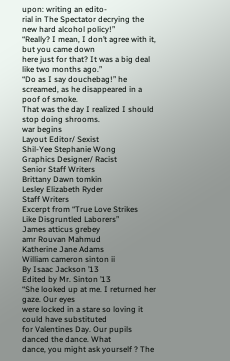upon: writing an edito-
rial in The Spectator decrying the new hard alcohol policy!”
“Really? I mean, I don’t agree with it, but you came down
here just for that? It was a big deal like two months ago.”
“Do as I say douchebag!” he screamed, as he disappeared in a poof of smoke.
That was the day I realized I should stop doing shrooms.
war begins
Layout Editor/ Sexist
Shil-Yee Stephanie Wong
Graphics Designer/ Racist
Senior Staff Writers
Brittany Dawn tomkin
Lesley Elizabeth Ryder
Staff Writers
Excerpt from “True Love Strikes
Like Disgruntled Laborers”
James atticus grebey
amr Rouvan Mahmud
Katherine Jane Adams
William cameron sinton ii
By Isaac Jackson ’13
Edited by Mr. Sinton ’13
“She looked up at me. I returned her gaze. Our eyes
were locked in a stare so loving it could have substituted
for Valentines Day. Our pupils danced the dance. What
dance, you might ask yourself ? The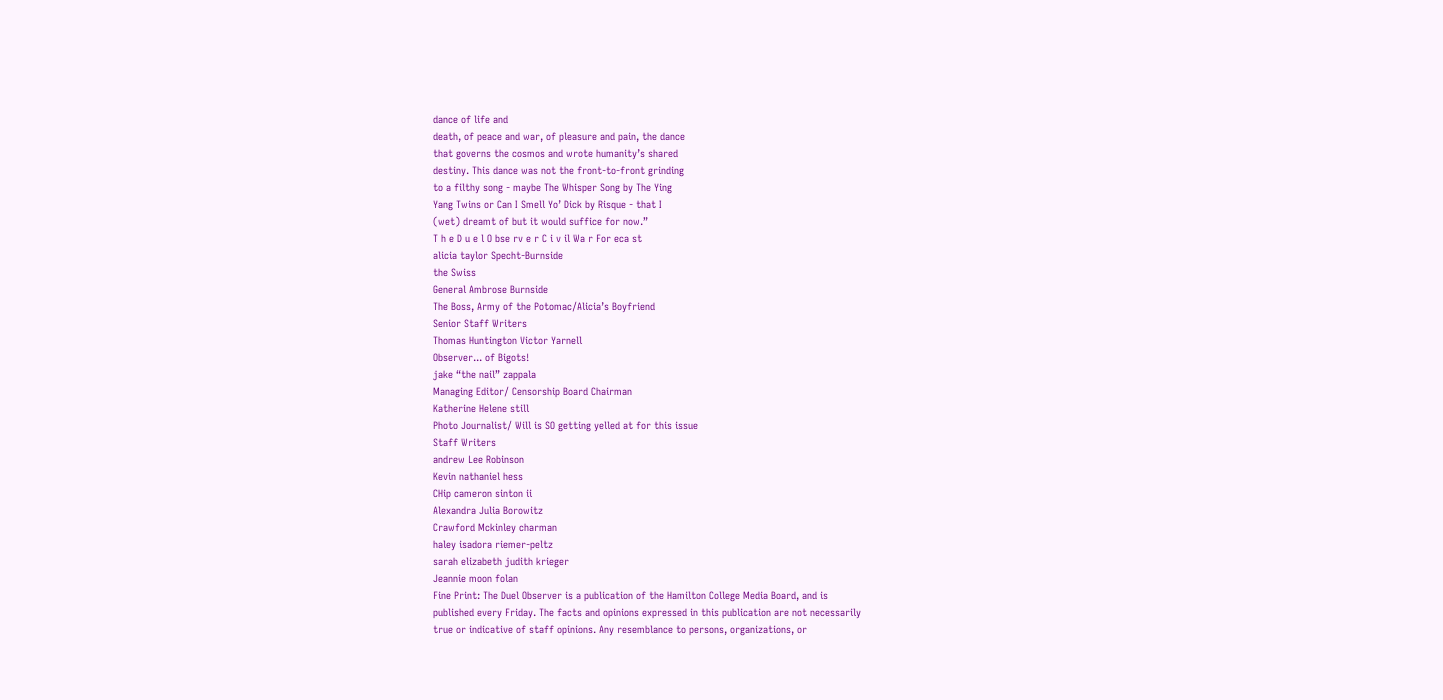dance of life and
death, of peace and war, of pleasure and pain, the dance
that governs the cosmos and wrote humanity’s shared
destiny. This dance was not the front-to-front grinding
to a filthy song - maybe The Whisper Song by The Ying
Yang Twins or Can I Smell Yo’ Dick by Risque - that I
(wet) dreamt of but it would suffice for now.”
T h e D u e l O bse rv e r C i v il Wa r For eca st
alicia taylor Specht-Burnside
the Swiss
General Ambrose Burnside
The Boss, Army of the Potomac/Alicia’s Boyfriend
Senior Staff Writers
Thomas Huntington Victor Yarnell
Observer... of Bigots!
jake “the nail” zappala
Managing Editor/ Censorship Board Chairman
Katherine Helene still
Photo Journalist/ Will is SO getting yelled at for this issue
Staff Writers
andrew Lee Robinson
Kevin nathaniel hess
CHip cameron sinton ii
Alexandra Julia Borowitz
Crawford Mckinley charman
haley isadora riemer-peltz
sarah elizabeth judith krieger
Jeannie moon folan
Fine Print: The Duel Observer is a publication of the Hamilton College Media Board, and is
published every Friday. The facts and opinions expressed in this publication are not necessarily
true or indicative of staff opinions. Any resemblance to persons, organizations, or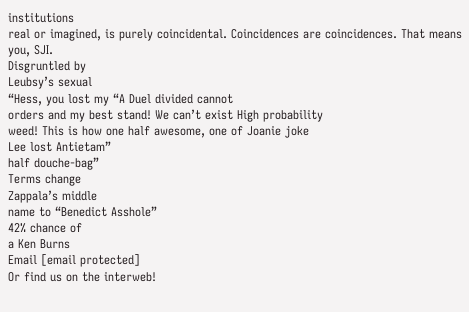institutions
real or imagined, is purely coincidental. Coincidences are coincidences. That means you, SJI.
Disgruntled by
Leubsy’s sexual
“Hess, you lost my “A Duel divided cannot
orders and my best stand! We can’t exist High probability
weed! This is how one half awesome, one of Joanie joke
Lee lost Antietam”
half douche-bag”
Terms change
Zappala’s middle
name to “Benedict Asshole”
42% chance of
a Ken Burns
Email [email protected]
Or find us on the interweb!